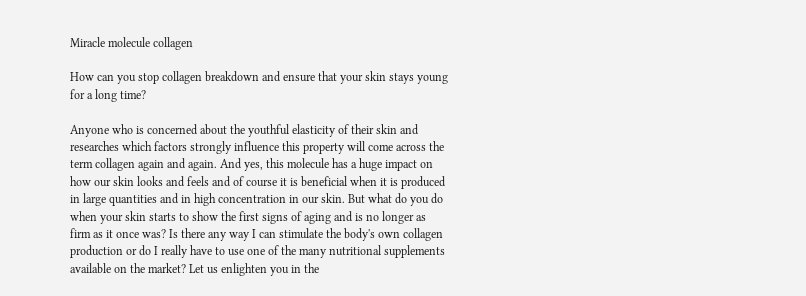Miracle molecule collagen

How can you stop collagen breakdown and ensure that your skin stays young for a long time?

Anyone who is concerned about the youthful elasticity of their skin and researches which factors strongly influence this property will come across the term collagen again and again. And yes, this molecule has a huge impact on how our skin looks and feels and of course it is beneficial when it is produced in large quantities and in high concentration in our skin. But what do you do when your skin starts to show the first signs of aging and is no longer as firm as it once was? Is there any way I can stimulate the body's own collagen production or do I really have to use one of the many nutritional supplements available on the market? Let us enlighten you in the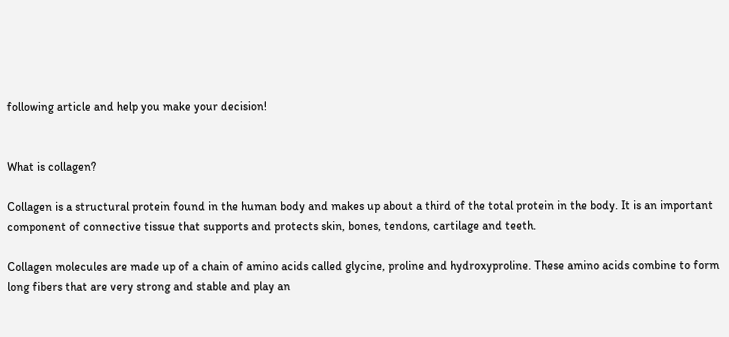following article and help you make your decision!


What is collagen?

Collagen is a structural protein found in the human body and makes up about a third of the total protein in the body. It is an important component of connective tissue that supports and protects skin, bones, tendons, cartilage and teeth.

Collagen molecules are made up of a chain of amino acids called glycine, proline and hydroxyproline. These amino acids combine to form long fibers that are very strong and stable and play an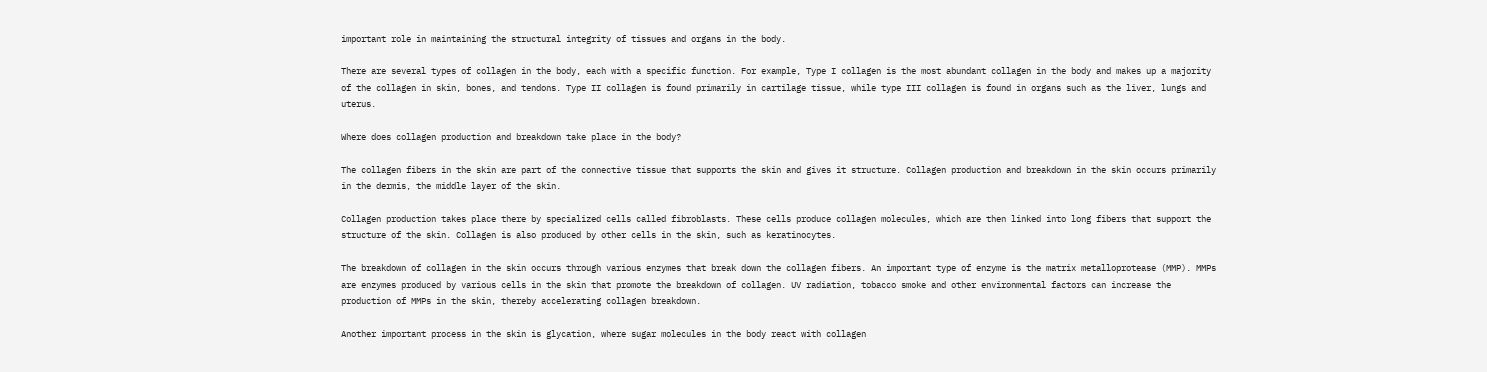important role in maintaining the structural integrity of tissues and organs in the body.

There are several types of collagen in the body, each with a specific function. For example, Type I collagen is the most abundant collagen in the body and makes up a majority of the collagen in skin, bones, and tendons. Type II collagen is found primarily in cartilage tissue, while type III collagen is found in organs such as the liver, lungs and uterus.

Where does collagen production and breakdown take place in the body?

The collagen fibers in the skin are part of the connective tissue that supports the skin and gives it structure. Collagen production and breakdown in the skin occurs primarily in the dermis, the middle layer of the skin.

Collagen production takes place there by specialized cells called fibroblasts. These cells produce collagen molecules, which are then linked into long fibers that support the structure of the skin. Collagen is also produced by other cells in the skin, such as keratinocytes.

The breakdown of collagen in the skin occurs through various enzymes that break down the collagen fibers. An important type of enzyme is the matrix metalloprotease (MMP). MMPs are enzymes produced by various cells in the skin that promote the breakdown of collagen. UV radiation, tobacco smoke and other environmental factors can increase the production of MMPs in the skin, thereby accelerating collagen breakdown.

Another important process in the skin is glycation, where sugar molecules in the body react with collagen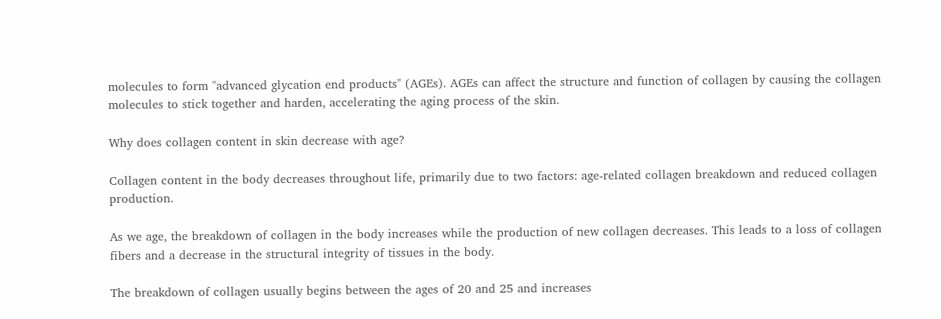molecules to form "advanced glycation end products" (AGEs). AGEs can affect the structure and function of collagen by causing the collagen molecules to stick together and harden, accelerating the aging process of the skin.

Why does collagen content in skin decrease with age?

Collagen content in the body decreases throughout life, primarily due to two factors: age-related collagen breakdown and reduced collagen production.

As we age, the breakdown of collagen in the body increases while the production of new collagen decreases. This leads to a loss of collagen fibers and a decrease in the structural integrity of tissues in the body.

The breakdown of collagen usually begins between the ages of 20 and 25 and increases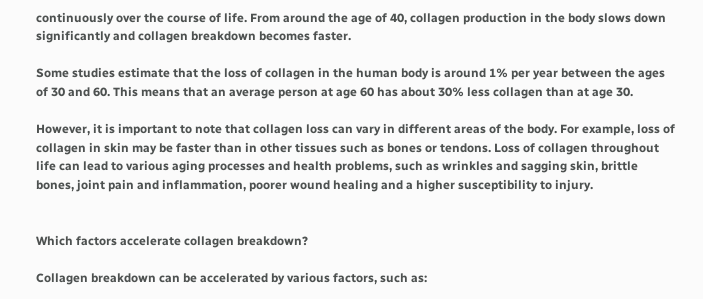continuously over the course of life. From around the age of 40, collagen production in the body slows down significantly and collagen breakdown becomes faster.

Some studies estimate that the loss of collagen in the human body is around 1% per year between the ages of 30 and 60. This means that an average person at age 60 has about 30% less collagen than at age 30.

However, it is important to note that collagen loss can vary in different areas of the body. For example, loss of collagen in skin may be faster than in other tissues such as bones or tendons. Loss of collagen throughout life can lead to various aging processes and health problems, such as wrinkles and sagging skin, brittle bones, joint pain and inflammation, poorer wound healing and a higher susceptibility to injury.


Which factors accelerate collagen breakdown?

Collagen breakdown can be accelerated by various factors, such as: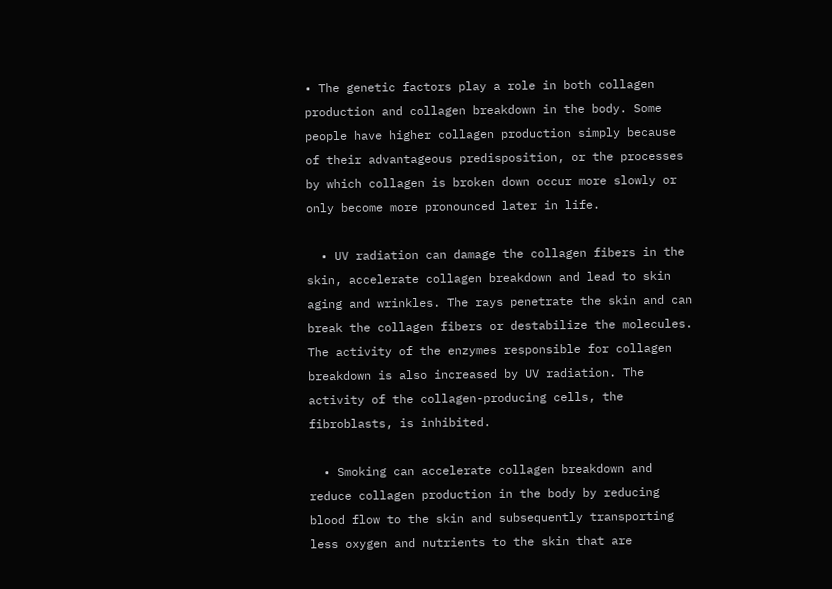• The genetic factors play a role in both collagen production and collagen breakdown in the body. Some people have higher collagen production simply because of their advantageous predisposition, or the processes by which collagen is broken down occur more slowly or only become more pronounced later in life.

  • UV radiation can damage the collagen fibers in the skin, accelerate collagen breakdown and lead to skin aging and wrinkles. The rays penetrate the skin and can break the collagen fibers or destabilize the molecules. The activity of the enzymes responsible for collagen breakdown is also increased by UV radiation. The activity of the collagen-producing cells, the fibroblasts, is inhibited.

  • Smoking can accelerate collagen breakdown and reduce collagen production in the body by reducing blood flow to the skin and subsequently transporting less oxygen and nutrients to the skin that are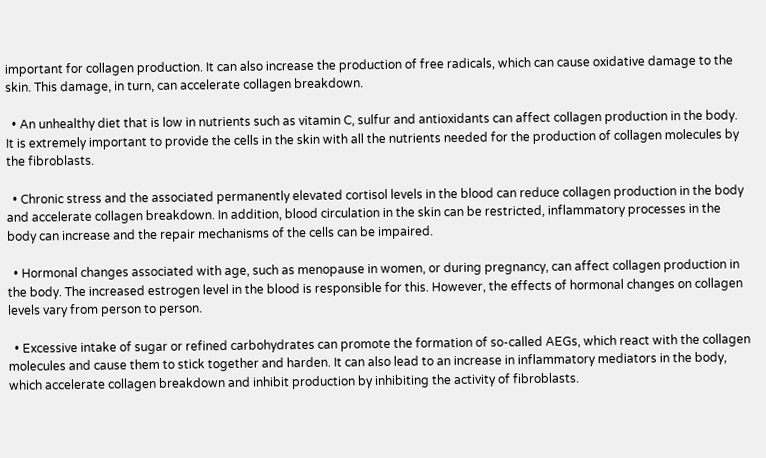important for collagen production. It can also increase the production of free radicals, which can cause oxidative damage to the skin. This damage, in turn, can accelerate collagen breakdown.

  • An unhealthy diet that is low in nutrients such as vitamin C, sulfur and antioxidants can affect collagen production in the body. It is extremely important to provide the cells in the skin with all the nutrients needed for the production of collagen molecules by the fibroblasts.

  • Chronic stress and the associated permanently elevated cortisol levels in the blood can reduce collagen production in the body and accelerate collagen breakdown. In addition, blood circulation in the skin can be restricted, inflammatory processes in the body can increase and the repair mechanisms of the cells can be impaired.

  • Hormonal changes associated with age, such as menopause in women, or during pregnancy, can affect collagen production in the body. The increased estrogen level in the blood is responsible for this. However, the effects of hormonal changes on collagen levels vary from person to person.

  • Excessive intake of sugar or refined carbohydrates can promote the formation of so-called AEGs, which react with the collagen molecules and cause them to stick together and harden. It can also lead to an increase in inflammatory mediators in the body, which accelerate collagen breakdown and inhibit production by inhibiting the activity of fibroblasts.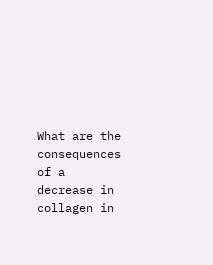What are the consequences of a decrease in collagen in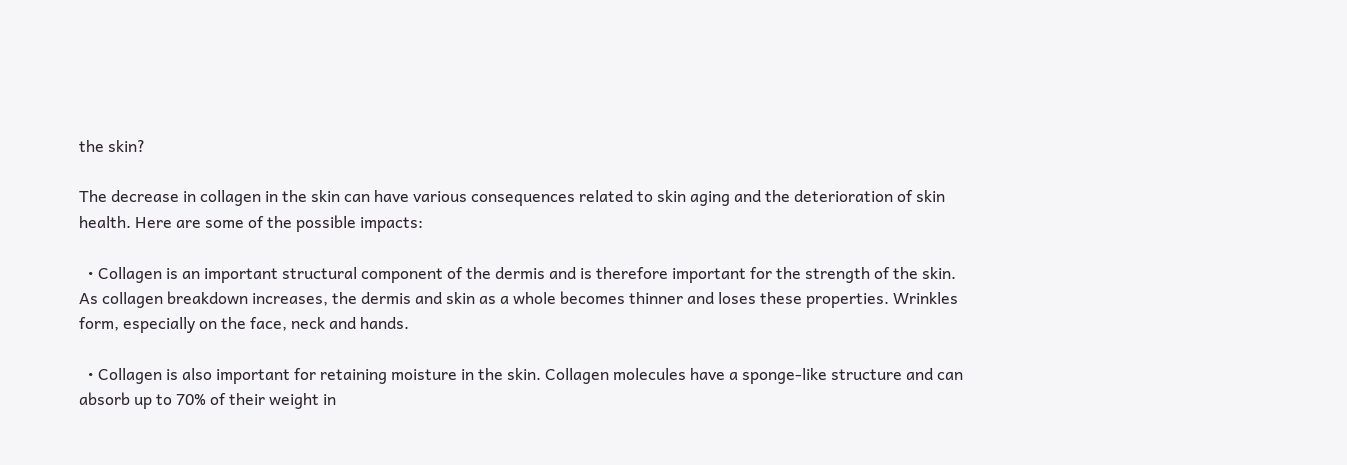the skin?

The decrease in collagen in the skin can have various consequences related to skin aging and the deterioration of skin health. Here are some of the possible impacts:

  • Collagen is an important structural component of the dermis and is therefore important for the strength of the skin. As collagen breakdown increases, the dermis and skin as a whole becomes thinner and loses these properties. Wrinkles form, especially on the face, neck and hands.

  • Collagen is also important for retaining moisture in the skin. Collagen molecules have a sponge-like structure and can absorb up to 70% of their weight in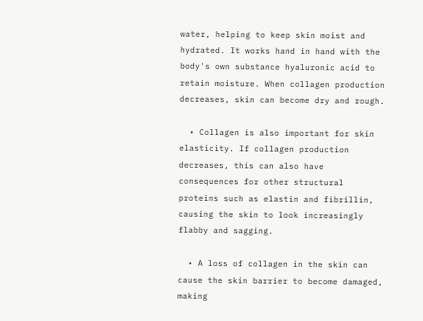water, helping to keep skin moist and hydrated. It works hand in hand with the body's own substance hyaluronic acid to retain moisture. When collagen production decreases, skin can become dry and rough.

  • Collagen is also important for skin elasticity. If collagen production decreases, this can also have consequences for other structural proteins such as elastin and fibrillin, causing the skin to look increasingly flabby and sagging.

  • A loss of collagen in the skin can cause the skin barrier to become damaged, making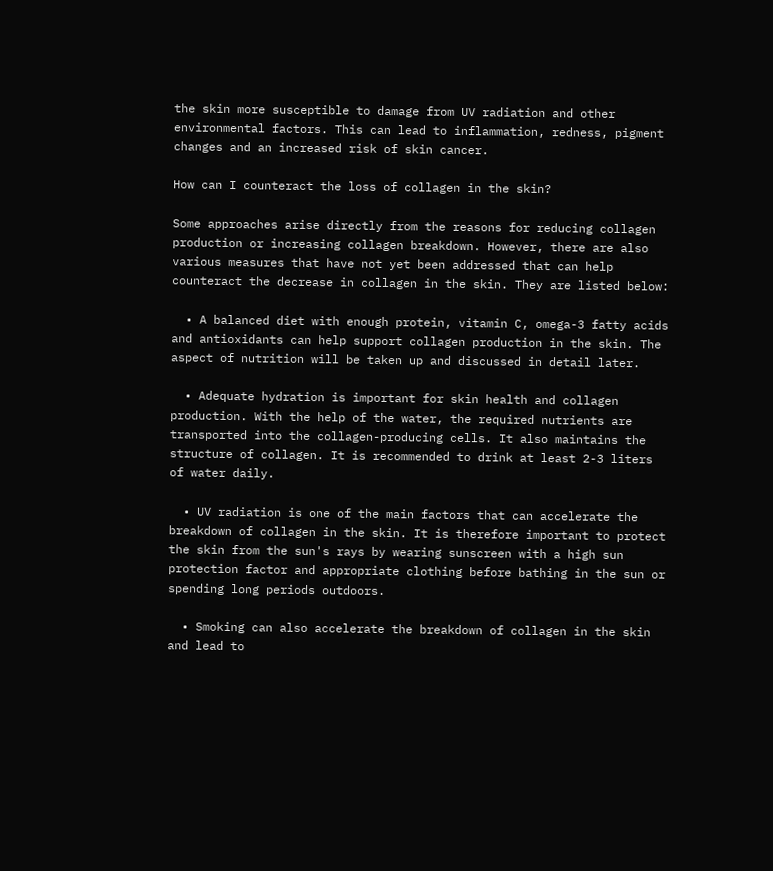the skin more susceptible to damage from UV radiation and other environmental factors. This can lead to inflammation, redness, pigment changes and an increased risk of skin cancer.

How can I counteract the loss of collagen in the skin?

Some approaches arise directly from the reasons for reducing collagen production or increasing collagen breakdown. However, there are also various measures that have not yet been addressed that can help counteract the decrease in collagen in the skin. They are listed below:

  • A balanced diet with enough protein, vitamin C, omega-3 fatty acids and antioxidants can help support collagen production in the skin. The aspect of nutrition will be taken up and discussed in detail later.

  • Adequate hydration is important for skin health and collagen production. With the help of the water, the required nutrients are transported into the collagen-producing cells. It also maintains the structure of collagen. It is recommended to drink at least 2-3 liters of water daily.

  • UV radiation is one of the main factors that can accelerate the breakdown of collagen in the skin. It is therefore important to protect the skin from the sun's rays by wearing sunscreen with a high sun protection factor and appropriate clothing before bathing in the sun or spending long periods outdoors.

  • Smoking can also accelerate the breakdown of collagen in the skin and lead to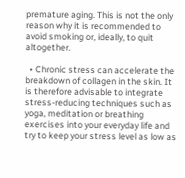premature aging. This is not the only reason why it is recommended to avoid smoking or, ideally, to quit altogether.

  • Chronic stress can accelerate the breakdown of collagen in the skin. It is therefore advisable to integrate stress-reducing techniques such as yoga, meditation or breathing exercises into your everyday life and try to keep your stress level as low as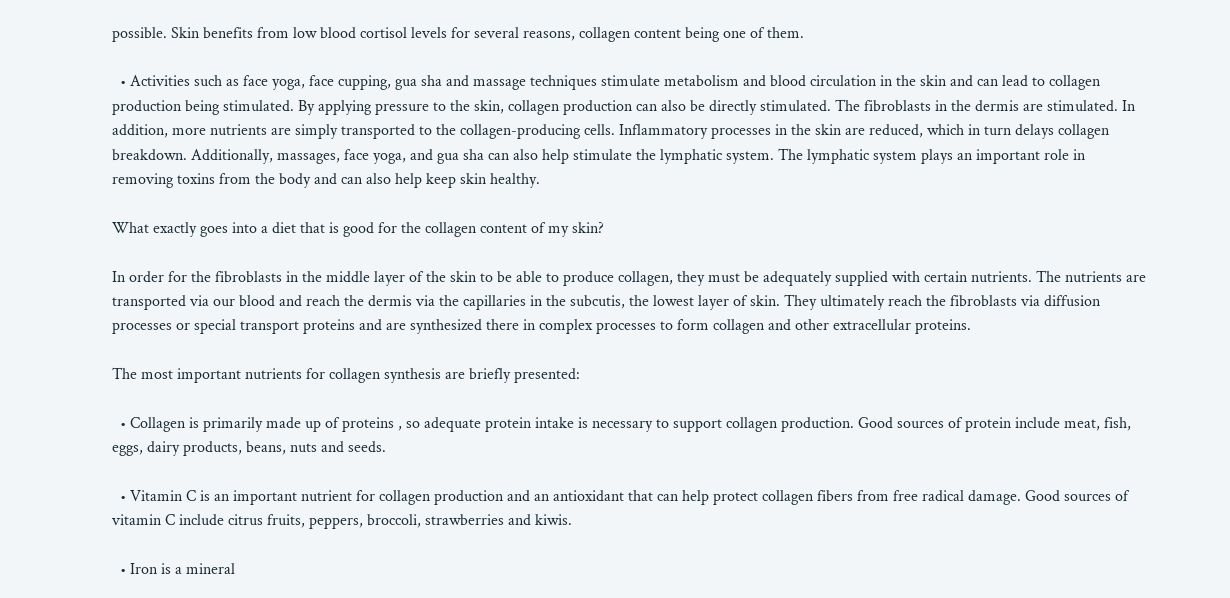possible. Skin benefits from low blood cortisol levels for several reasons, collagen content being one of them.

  • Activities such as face yoga, face cupping, gua sha and massage techniques stimulate metabolism and blood circulation in the skin and can lead to collagen production being stimulated. By applying pressure to the skin, collagen production can also be directly stimulated. The fibroblasts in the dermis are stimulated. In addition, more nutrients are simply transported to the collagen-producing cells. Inflammatory processes in the skin are reduced, which in turn delays collagen breakdown. Additionally, massages, face yoga, and gua sha can also help stimulate the lymphatic system. The lymphatic system plays an important role in removing toxins from the body and can also help keep skin healthy.

What exactly goes into a diet that is good for the collagen content of my skin?

In order for the fibroblasts in the middle layer of the skin to be able to produce collagen, they must be adequately supplied with certain nutrients. The nutrients are transported via our blood and reach the dermis via the capillaries in the subcutis, the lowest layer of skin. They ultimately reach the fibroblasts via diffusion processes or special transport proteins and are synthesized there in complex processes to form collagen and other extracellular proteins.

The most important nutrients for collagen synthesis are briefly presented:

  • Collagen is primarily made up of proteins , so adequate protein intake is necessary to support collagen production. Good sources of protein include meat, fish, eggs, dairy products, beans, nuts and seeds.

  • Vitamin C is an important nutrient for collagen production and an antioxidant that can help protect collagen fibers from free radical damage. Good sources of vitamin C include citrus fruits, peppers, broccoli, strawberries and kiwis.

  • Iron is a mineral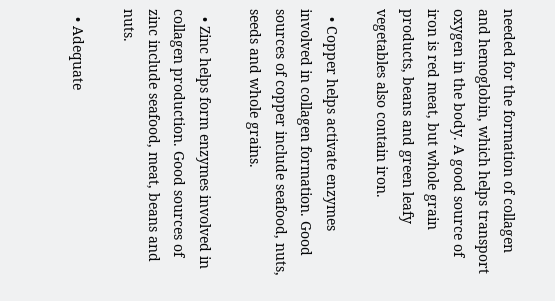needed for the formation of collagen and hemoglobin, which helps transport oxygen in the body. A good source of iron is red meat, but whole grain products, beans and green leafy vegetables also contain iron.

  • Copper helps activate enzymes involved in collagen formation. Good sources of copper include seafood, nuts, seeds and whole grains.

  • Zinc helps form enzymes involved in collagen production. Good sources of zinc include seafood, meat, beans and nuts.

  • Adequate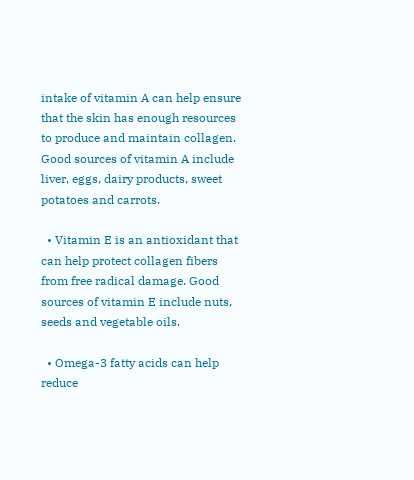intake of vitamin A can help ensure that the skin has enough resources to produce and maintain collagen. Good sources of vitamin A include liver, eggs, dairy products, sweet potatoes and carrots.

  • Vitamin E is an antioxidant that can help protect collagen fibers from free radical damage. Good sources of vitamin E include nuts, seeds and vegetable oils.

  • Omega-3 fatty acids can help reduce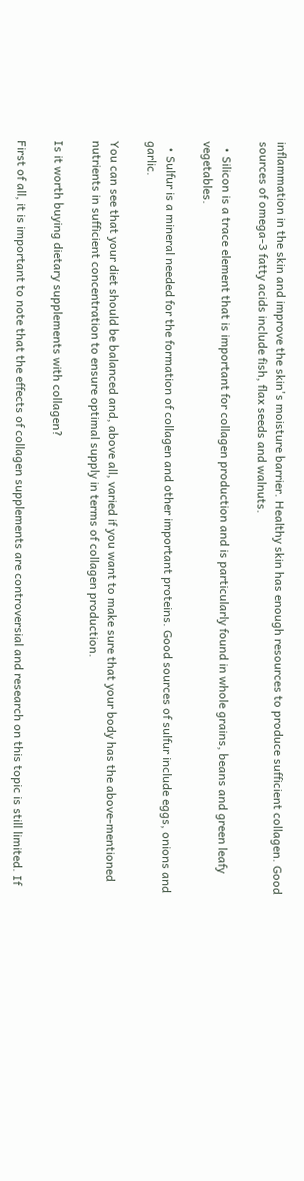inflammation in the skin and improve the skin's moisture barrier. Healthy skin has enough resources to produce sufficient collagen. Good sources of omega-3 fatty acids include fish, flax seeds and walnuts.

  • Silicon is a trace element that is important for collagen production and is particularly found in whole grains, beans and green leafy vegetables.

  • Sulfur is a mineral needed for the formation of collagen and other important proteins. Good sources of sulfur include eggs, onions and garlic.

You can see that your diet should be balanced and, above all, varied if you want to make sure that your body has the above-mentioned nutrients in sufficient concentration to ensure optimal supply in terms of collagen production.

Is it worth buying dietary supplements with collagen?

First of all, it is important to note that the effects of collagen supplements are controversial and research on this topic is still limited. If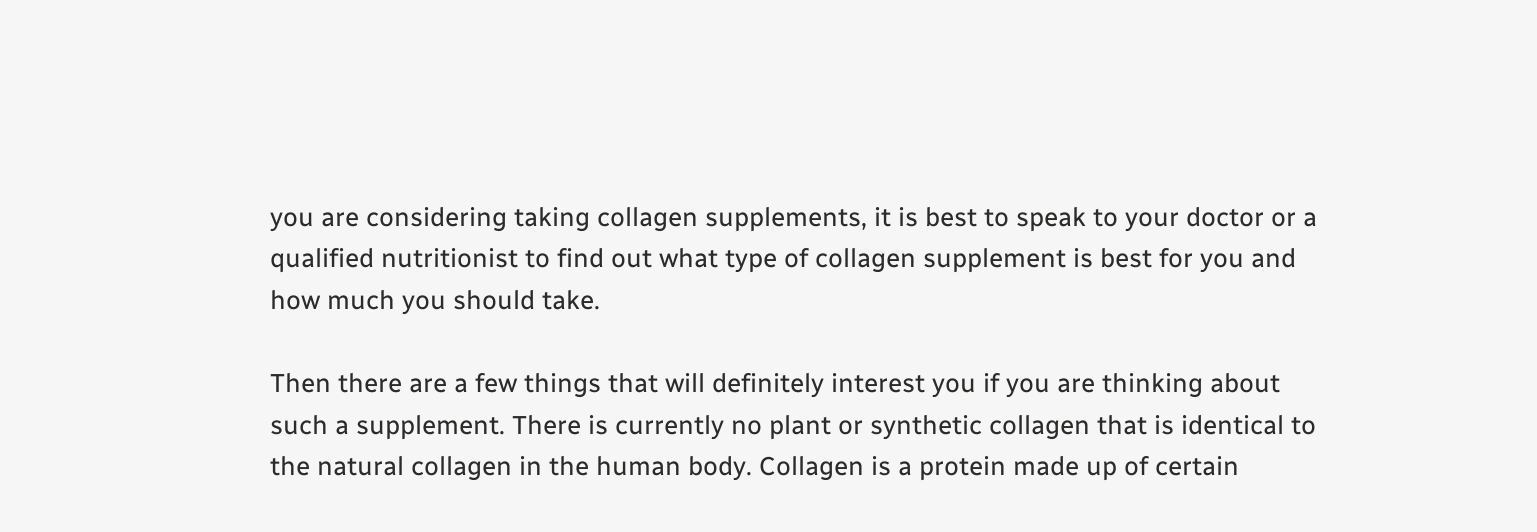you are considering taking collagen supplements, it is best to speak to your doctor or a qualified nutritionist to find out what type of collagen supplement is best for you and how much you should take.

Then there are a few things that will definitely interest you if you are thinking about such a supplement. There is currently no plant or synthetic collagen that is identical to the natural collagen in the human body. Collagen is a protein made up of certain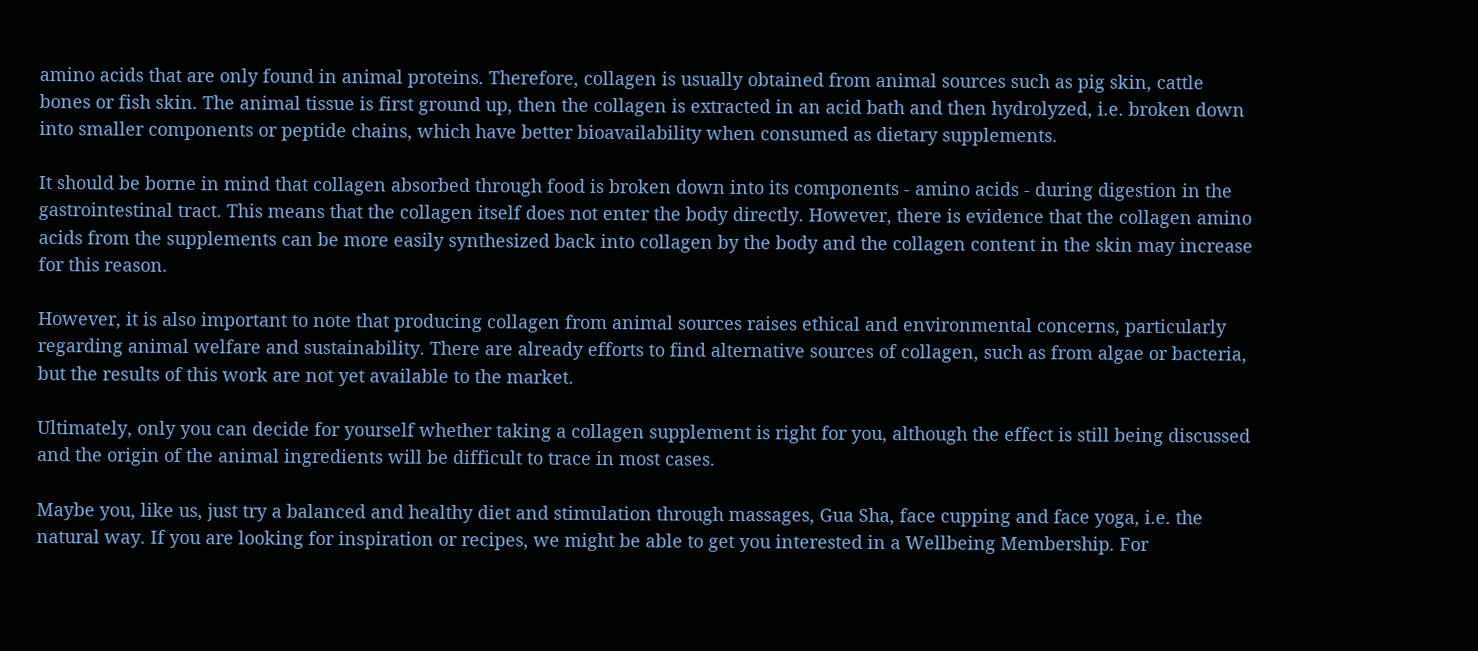amino acids that are only found in animal proteins. Therefore, collagen is usually obtained from animal sources such as pig skin, cattle bones or fish skin. The animal tissue is first ground up, then the collagen is extracted in an acid bath and then hydrolyzed, i.e. broken down into smaller components or peptide chains, which have better bioavailability when consumed as dietary supplements.

It should be borne in mind that collagen absorbed through food is broken down into its components - amino acids - during digestion in the gastrointestinal tract. This means that the collagen itself does not enter the body directly. However, there is evidence that the collagen amino acids from the supplements can be more easily synthesized back into collagen by the body and the collagen content in the skin may increase for this reason.

However, it is also important to note that producing collagen from animal sources raises ethical and environmental concerns, particularly regarding animal welfare and sustainability. There are already efforts to find alternative sources of collagen, such as from algae or bacteria, but the results of this work are not yet available to the market.

Ultimately, only you can decide for yourself whether taking a collagen supplement is right for you, although the effect is still being discussed and the origin of the animal ingredients will be difficult to trace in most cases.

Maybe you, like us, just try a balanced and healthy diet and stimulation through massages, Gua Sha, face cupping and face yoga, i.e. the natural way. If you are looking for inspiration or recipes, we might be able to get you interested in a Wellbeing Membership. For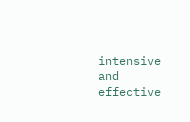intensive and effective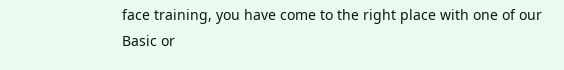face training, you have come to the right place with one of our Basic or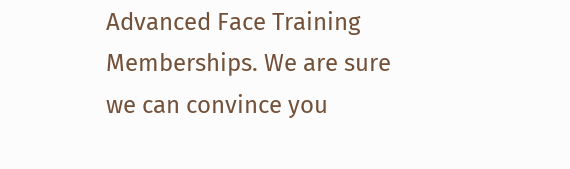Advanced Face Training Memberships. We are sure we can convince you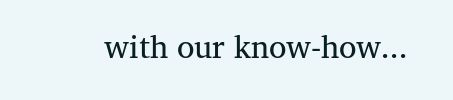with our know-how...